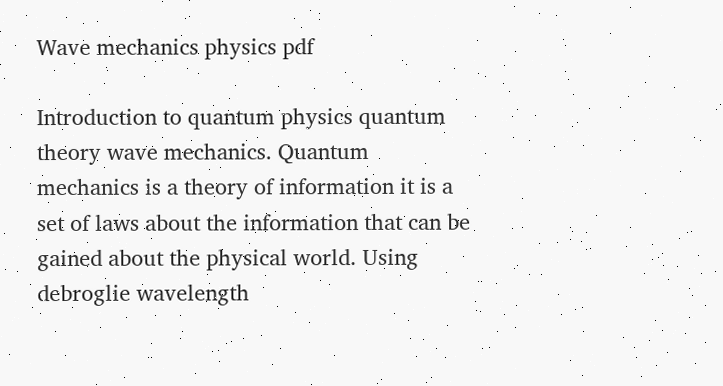Wave mechanics physics pdf

Introduction to quantum physics quantum theory wave mechanics. Quantum mechanics is a theory of information it is a set of laws about the information that can be gained about the physical world. Using debroglie wavelength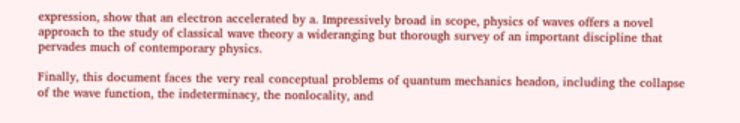expression, show that an electron accelerated by a. Impressively broad in scope, physics of waves offers a novel approach to the study of classical wave theory a wideranging but thorough survey of an important discipline that pervades much of contemporary physics.

Finally, this document faces the very real conceptual problems of quantum mechanics headon, including the collapse of the wave function, the indeterminacy, the nonlocality, and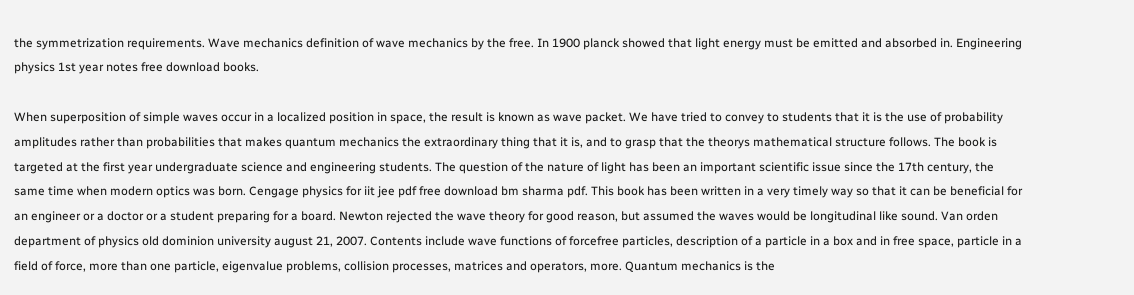the symmetrization requirements. Wave mechanics definition of wave mechanics by the free. In 1900 planck showed that light energy must be emitted and absorbed in. Engineering physics 1st year notes free download books.

When superposition of simple waves occur in a localized position in space, the result is known as wave packet. We have tried to convey to students that it is the use of probability amplitudes rather than probabilities that makes quantum mechanics the extraordinary thing that it is, and to grasp that the theorys mathematical structure follows. The book is targeted at the first year undergraduate science and engineering students. The question of the nature of light has been an important scientific issue since the 17th century, the same time when modern optics was born. Cengage physics for iit jee pdf free download bm sharma pdf. This book has been written in a very timely way so that it can be beneficial for an engineer or a doctor or a student preparing for a board. Newton rejected the wave theory for good reason, but assumed the waves would be longitudinal like sound. Van orden department of physics old dominion university august 21, 2007. Contents include wave functions of forcefree particles, description of a particle in a box and in free space, particle in a field of force, more than one particle, eigenvalue problems, collision processes, matrices and operators, more. Quantum mechanics is the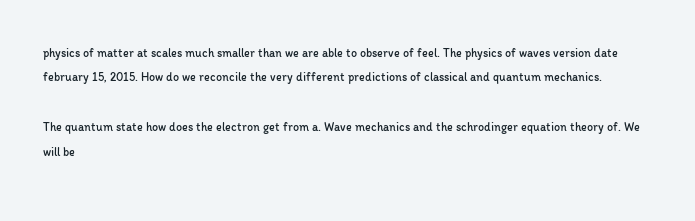physics of matter at scales much smaller than we are able to observe of feel. The physics of waves version date february 15, 2015. How do we reconcile the very different predictions of classical and quantum mechanics.

The quantum state how does the electron get from a. Wave mechanics and the schrodinger equation theory of. We will be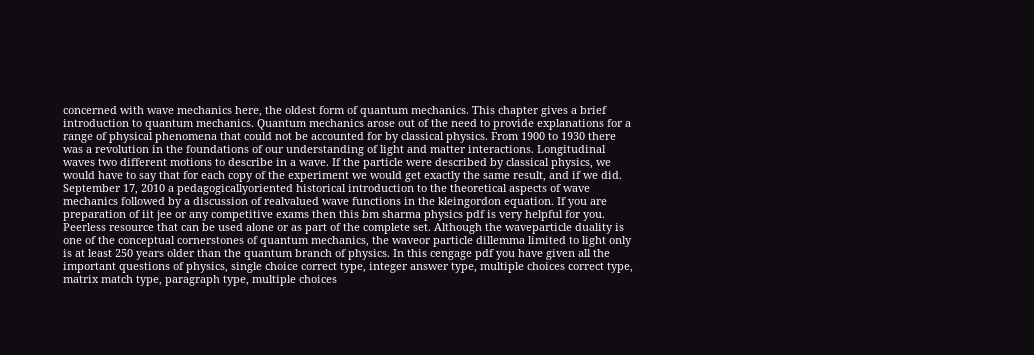concerned with wave mechanics here, the oldest form of quantum mechanics. This chapter gives a brief introduction to quantum mechanics. Quantum mechanics arose out of the need to provide explanations for a range of physical phenomena that could not be accounted for by classical physics. From 1900 to 1930 there was a revolution in the foundations of our understanding of light and matter interactions. Longitudinal waves two different motions to describe in a wave. If the particle were described by classical physics, we would have to say that for each copy of the experiment we would get exactly the same result, and if we did. September 17, 2010 a pedagogicallyoriented historical introduction to the theoretical aspects of wave mechanics followed by a discussion of realvalued wave functions in the kleingordon equation. If you are preparation of iit jee or any competitive exams then this bm sharma physics pdf is very helpful for you. Peerless resource that can be used alone or as part of the complete set. Although the waveparticle duality is one of the conceptual cornerstones of quantum mechanics, the waveor particle dillemma limited to light only is at least 250 years older than the quantum branch of physics. In this cengage pdf you have given all the important questions of physics, single choice correct type, integer answer type, multiple choices correct type, matrix match type, paragraph type, multiple choices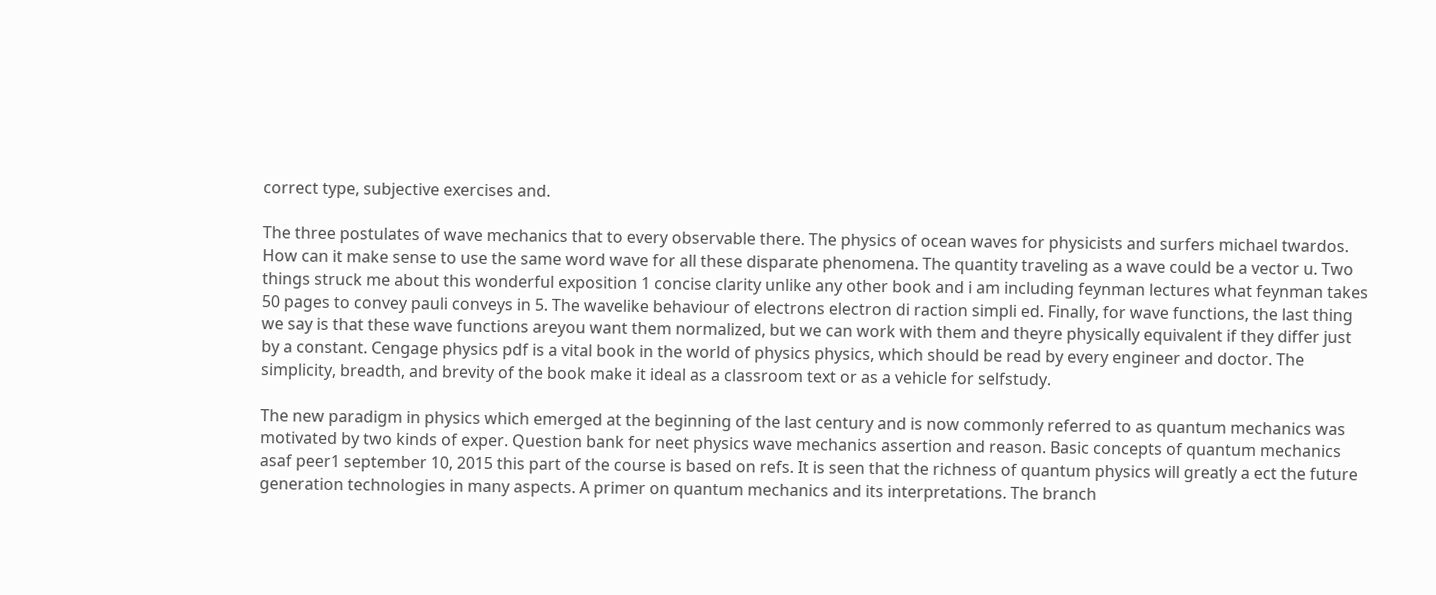correct type, subjective exercises and.

The three postulates of wave mechanics that to every observable there. The physics of ocean waves for physicists and surfers michael twardos. How can it make sense to use the same word wave for all these disparate phenomena. The quantity traveling as a wave could be a vector u. Two things struck me about this wonderful exposition 1 concise clarity unlike any other book and i am including feynman lectures what feynman takes 50 pages to convey pauli conveys in 5. The wavelike behaviour of electrons electron di raction simpli ed. Finally, for wave functions, the last thing we say is that these wave functions areyou want them normalized, but we can work with them and theyre physically equivalent if they differ just by a constant. Cengage physics pdf is a vital book in the world of physics physics, which should be read by every engineer and doctor. The simplicity, breadth, and brevity of the book make it ideal as a classroom text or as a vehicle for selfstudy.

The new paradigm in physics which emerged at the beginning of the last century and is now commonly referred to as quantum mechanics was motivated by two kinds of exper. Question bank for neet physics wave mechanics assertion and reason. Basic concepts of quantum mechanics asaf peer1 september 10, 2015 this part of the course is based on refs. It is seen that the richness of quantum physics will greatly a ect the future generation technologies in many aspects. A primer on quantum mechanics and its interpretations. The branch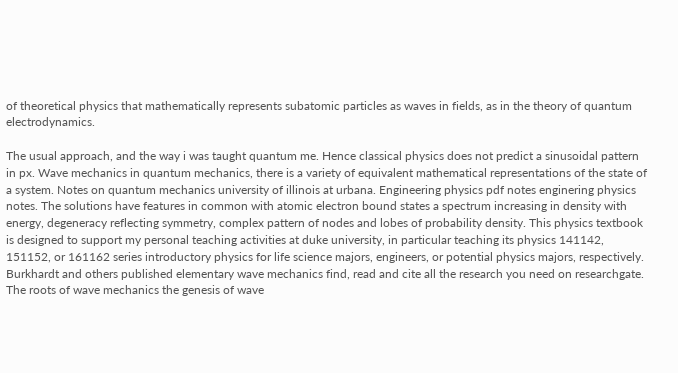of theoretical physics that mathematically represents subatomic particles as waves in fields, as in the theory of quantum electrodynamics.

The usual approach, and the way i was taught quantum me. Hence classical physics does not predict a sinusoidal pattern in px. Wave mechanics in quantum mechanics, there is a variety of equivalent mathematical representations of the state of a system. Notes on quantum mechanics university of illinois at urbana. Engineering physics pdf notes enginering physics notes. The solutions have features in common with atomic electron bound states a spectrum increasing in density with energy, degeneracy reflecting symmetry, complex pattern of nodes and lobes of probability density. This physics textbook is designed to support my personal teaching activities at duke university, in particular teaching its physics 141142, 151152, or 161162 series introductory physics for life science majors, engineers, or potential physics majors, respectively. Burkhardt and others published elementary wave mechanics find, read and cite all the research you need on researchgate. The roots of wave mechanics the genesis of wave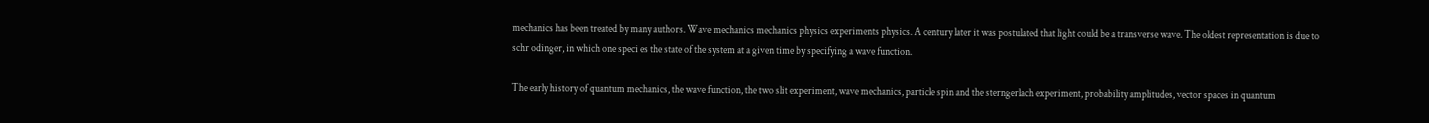mechanics has been treated by many authors. Wave mechanics mechanics physics experiments physics. A century later it was postulated that light could be a transverse wave. The oldest representation is due to schr odinger, in which one speci es the state of the system at a given time by specifying a wave function.

The early history of quantum mechanics, the wave function, the two slit experiment, wave mechanics, particle spin and the sterngerlach experiment, probability amplitudes, vector spaces in quantum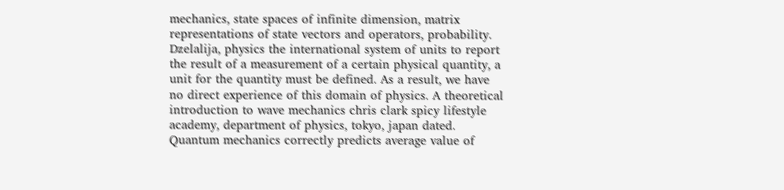mechanics, state spaces of infinite dimension, matrix representations of state vectors and operators, probability. Dzelalija, physics the international system of units to report the result of a measurement of a certain physical quantity, a unit for the quantity must be defined. As a result, we have no direct experience of this domain of physics. A theoretical introduction to wave mechanics chris clark spicy lifestyle academy, department of physics, tokyo, japan dated. Quantum mechanics correctly predicts average value of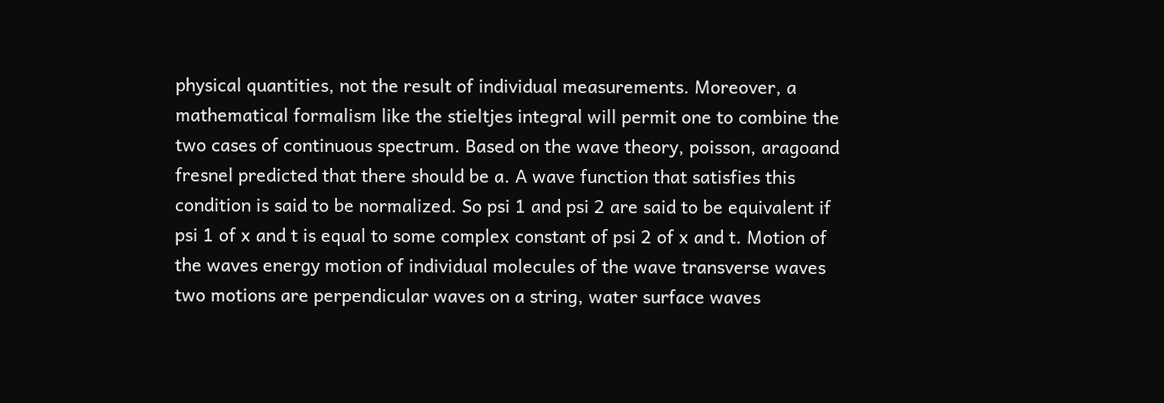physical quantities, not the result of individual measurements. Moreover, a mathematical formalism like the stieltjes integral will permit one to combine the two cases of continuous spectrum. Based on the wave theory, poisson, aragoand fresnel predicted that there should be a. A wave function that satisfies this condition is said to be normalized. So psi 1 and psi 2 are said to be equivalent if psi 1 of x and t is equal to some complex constant of psi 2 of x and t. Motion of the waves energy motion of individual molecules of the wave transverse waves two motions are perpendicular waves on a string, water surface waves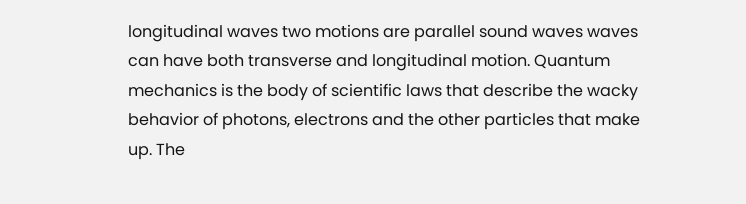longitudinal waves two motions are parallel sound waves waves can have both transverse and longitudinal motion. Quantum mechanics is the body of scientific laws that describe the wacky behavior of photons, electrons and the other particles that make up. The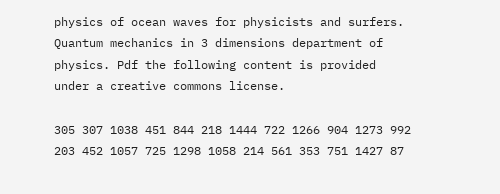physics of ocean waves for physicists and surfers. Quantum mechanics in 3 dimensions department of physics. Pdf the following content is provided under a creative commons license.

305 307 1038 451 844 218 1444 722 1266 904 1273 992 203 452 1057 725 1298 1058 214 561 353 751 1427 87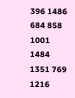396 1486 684 858 1001 1484 1351 769 1216